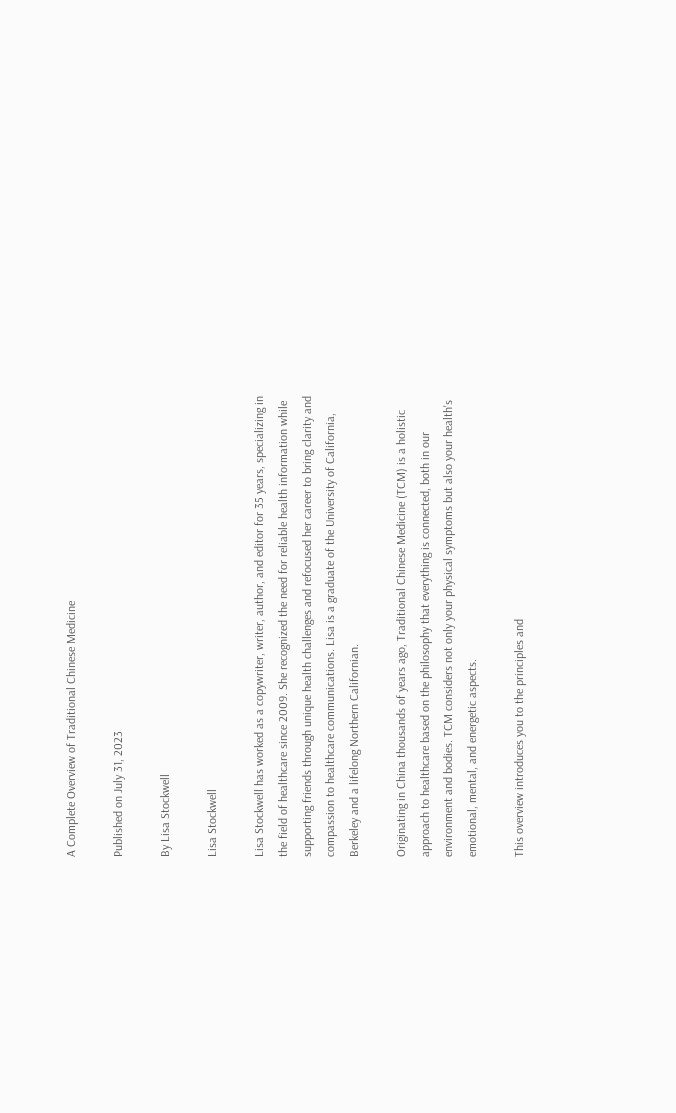A Complete Overview of Traditional Chinese Medicine

Published on July 31, 2023

By Lisa Stockwell

Lisa Stockwell

Lisa Stockwell has worked as a copywriter, writer, author, and editor for 35 years, specializing in the field of healthcare since 2009. She recognized the need for reliable health information while supporting friends through unique health challenges and refocused her career to bring clarity and compassion to healthcare communications. Lisa is a graduate of the University of California, Berkeley and a lifelong Northern Californian.

Originating in China thousands of years ago, Traditional Chinese Medicine (TCM) is a holistic approach to healthcare based on the philosophy that everything is connected, both in our environment and bodies. TCM considers not only your physical symptoms but also your health's emotional, mental, and energetic aspects.

This overview introduces you to the principles and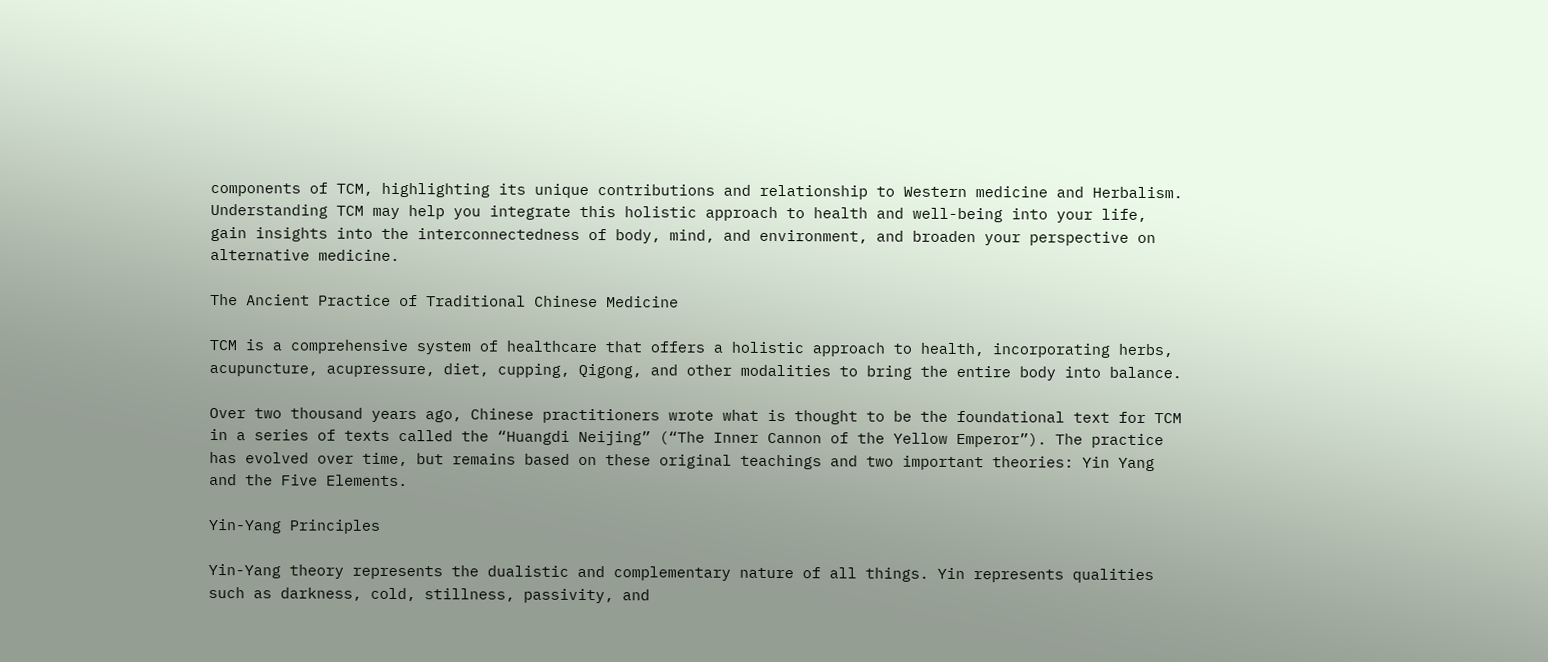components of TCM, highlighting its unique contributions and relationship to Western medicine and Herbalism. Understanding TCM may help you integrate this holistic approach to health and well-being into your life, gain insights into the interconnectedness of body, mind, and environment, and broaden your perspective on alternative medicine.

The Ancient Practice of Traditional Chinese Medicine

TCM is a comprehensive system of healthcare that offers a holistic approach to health, incorporating herbs, acupuncture, acupressure, diet, cupping, Qigong, and other modalities to bring the entire body into balance.

Over two thousand years ago, Chinese practitioners wrote what is thought to be the foundational text for TCM in a series of texts called the “Huangdi Neijing” (“The Inner Cannon of the Yellow Emperor”). The practice has evolved over time, but remains based on these original teachings and two important theories: Yin Yang and the Five Elements.

Yin-Yang Principles

Yin-Yang theory represents the dualistic and complementary nature of all things. Yin represents qualities such as darkness, cold, stillness, passivity, and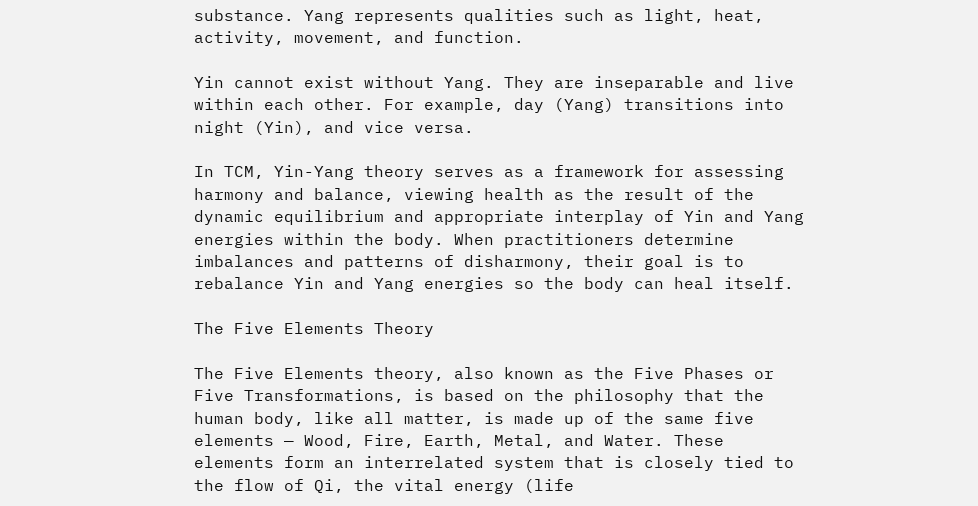substance. Yang represents qualities such as light, heat, activity, movement, and function.

Yin cannot exist without Yang. They are inseparable and live within each other. For example, day (Yang) transitions into night (Yin), and vice versa.

In TCM, Yin-Yang theory serves as a framework for assessing harmony and balance, viewing health as the result of the dynamic equilibrium and appropriate interplay of Yin and Yang energies within the body. When practitioners determine imbalances and patterns of disharmony, their goal is to rebalance Yin and Yang energies so the body can heal itself.

The Five Elements Theory

The Five Elements theory, also known as the Five Phases or Five Transformations, is based on the philosophy that the human body, like all matter, is made up of the same five elements — Wood, Fire, Earth, Metal, and Water. These elements form an interrelated system that is closely tied to the flow of Qi, the vital energy (life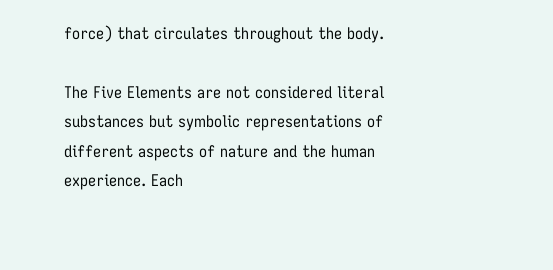force) that circulates throughout the body.

The Five Elements are not considered literal substances but symbolic representations of different aspects of nature and the human experience. Each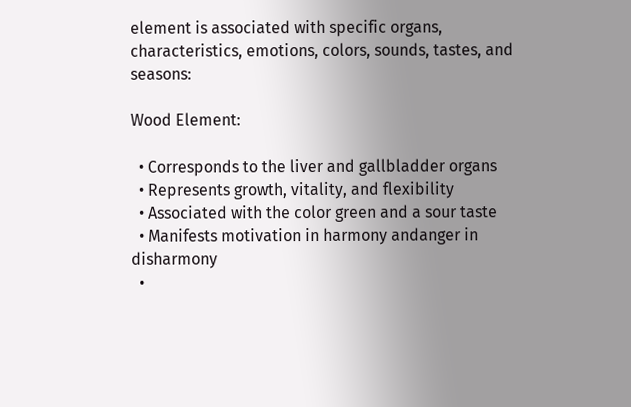element is associated with specific organs, characteristics, emotions, colors, sounds, tastes, and seasons:

Wood Element:

  • Corresponds to the liver and gallbladder organs
  • Represents growth, vitality, and flexibility
  • Associated with the color green and a sour taste
  • Manifests motivation in harmony andanger in disharmony
  •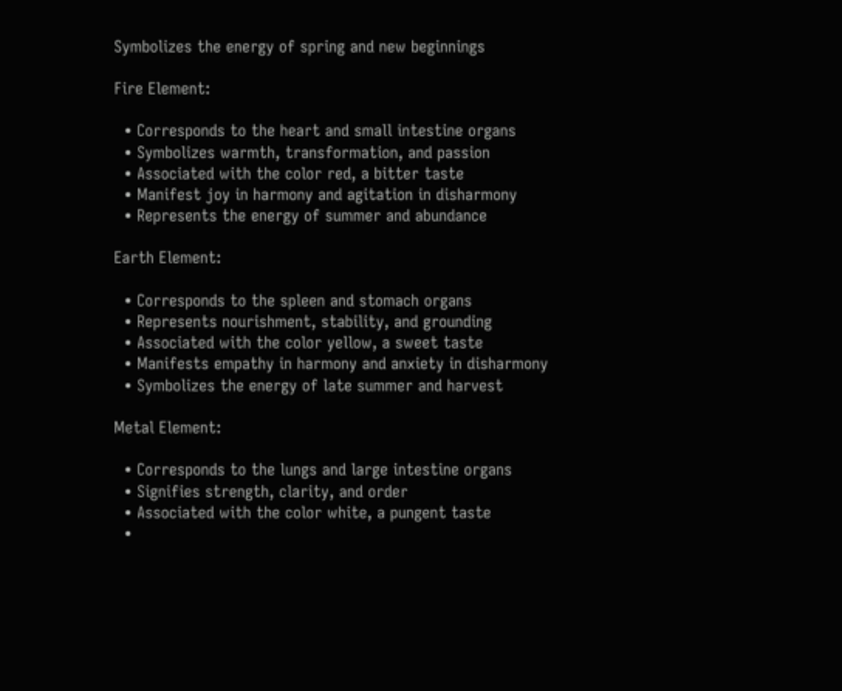Symbolizes the energy of spring and new beginnings

Fire Element:

  • Corresponds to the heart and small intestine organs
  • Symbolizes warmth, transformation, and passion
  • Associated with the color red, a bitter taste
  • Manifest joy in harmony and agitation in disharmony
  • Represents the energy of summer and abundance

Earth Element:

  • Corresponds to the spleen and stomach organs
  • Represents nourishment, stability, and grounding
  • Associated with the color yellow, a sweet taste
  • Manifests empathy in harmony and anxiety in disharmony
  • Symbolizes the energy of late summer and harvest

Metal Element:

  • Corresponds to the lungs and large intestine organs
  • Signifies strength, clarity, and order
  • Associated with the color white, a pungent taste
  •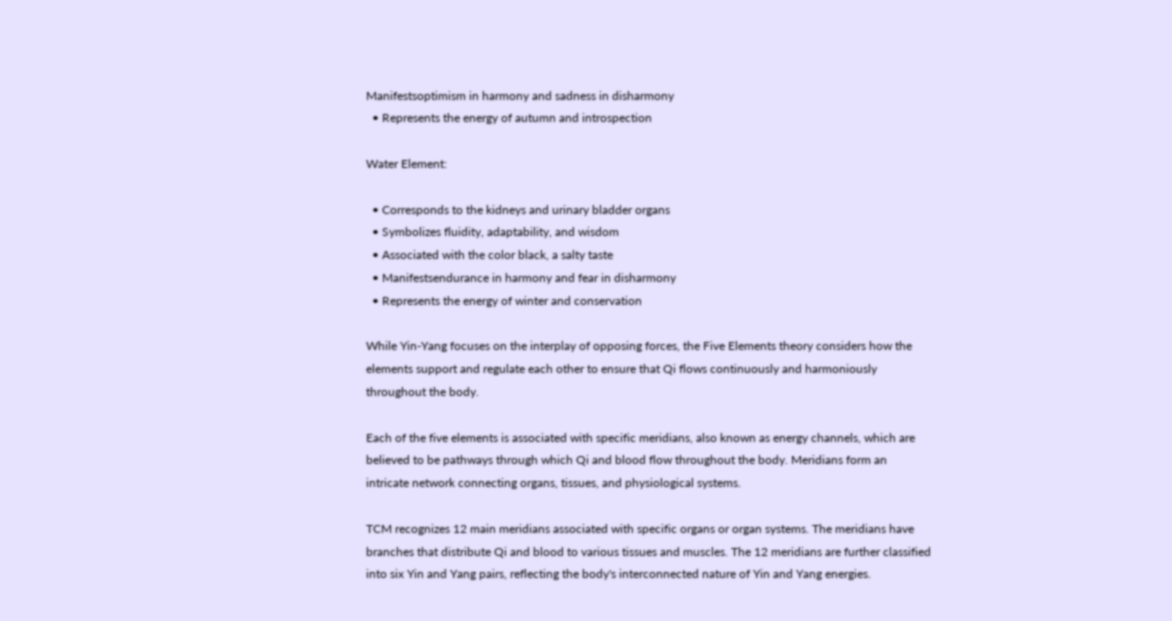Manifestsoptimism in harmony and sadness in disharmony
  • Represents the energy of autumn and introspection

Water Element:

  • Corresponds to the kidneys and urinary bladder organs
  • Symbolizes fluidity, adaptability, and wisdom
  • Associated with the color black, a salty taste
  • Manifestsendurance in harmony and fear in disharmony
  • Represents the energy of winter and conservation

While Yin-Yang focuses on the interplay of opposing forces, the Five Elements theory considers how the elements support and regulate each other to ensure that Qi flows continuously and harmoniously throughout the body.

Each of the five elements is associated with specific meridians, also known as energy channels, which are believed to be pathways through which Qi and blood flow throughout the body. Meridians form an intricate network connecting organs, tissues, and physiological systems.

TCM recognizes 12 main meridians associated with specific organs or organ systems. The meridians have branches that distribute Qi and blood to various tissues and muscles. The 12 meridians are further classified into six Yin and Yang pairs, reflecting the body's interconnected nature of Yin and Yang energies.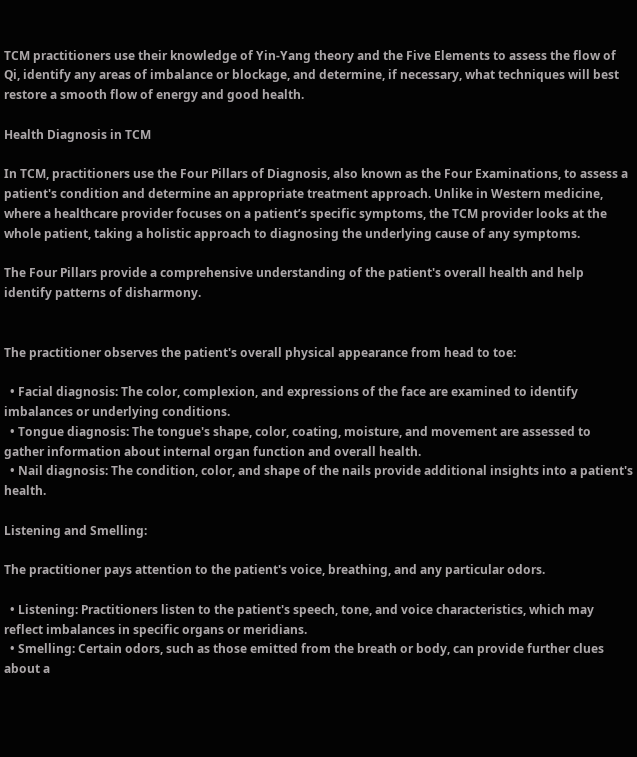TCM practitioners use their knowledge of Yin-Yang theory and the Five Elements to assess the flow of Qi, identify any areas of imbalance or blockage, and determine, if necessary, what techniques will best restore a smooth flow of energy and good health.

Health Diagnosis in TCM

In TCM, practitioners use the Four Pillars of Diagnosis, also known as the Four Examinations, to assess a patient's condition and determine an appropriate treatment approach. Unlike in Western medicine, where a healthcare provider focuses on a patient’s specific symptoms, the TCM provider looks at the whole patient, taking a holistic approach to diagnosing the underlying cause of any symptoms.

The Four Pillars provide a comprehensive understanding of the patient's overall health and help identify patterns of disharmony.


The practitioner observes the patient's overall physical appearance from head to toe:

  • Facial diagnosis: The color, complexion, and expressions of the face are examined to identify imbalances or underlying conditions.
  • Tongue diagnosis: The tongue's shape, color, coating, moisture, and movement are assessed to gather information about internal organ function and overall health.
  • Nail diagnosis: The condition, color, and shape of the nails provide additional insights into a patient's health.

Listening and Smelling:

The practitioner pays attention to the patient's voice, breathing, and any particular odors.

  • Listening: Practitioners listen to the patient's speech, tone, and voice characteristics, which may reflect imbalances in specific organs or meridians.
  • Smelling: Certain odors, such as those emitted from the breath or body, can provide further clues about a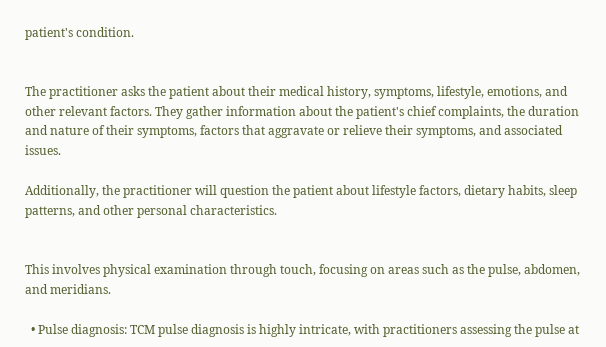patient's condition.


The practitioner asks the patient about their medical history, symptoms, lifestyle, emotions, and other relevant factors. They gather information about the patient's chief complaints, the duration and nature of their symptoms, factors that aggravate or relieve their symptoms, and associated issues.

Additionally, the practitioner will question the patient about lifestyle factors, dietary habits, sleep patterns, and other personal characteristics.


This involves physical examination through touch, focusing on areas such as the pulse, abdomen, and meridians.

  • Pulse diagnosis: TCM pulse diagnosis is highly intricate, with practitioners assessing the pulse at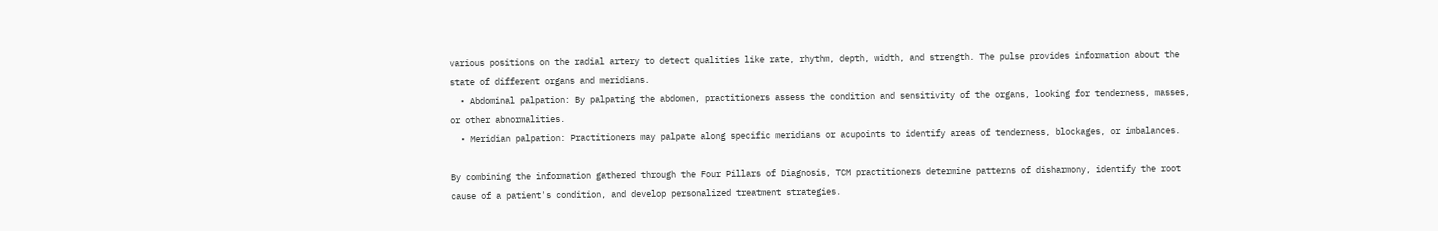various positions on the radial artery to detect qualities like rate, rhythm, depth, width, and strength. The pulse provides information about the state of different organs and meridians.
  • Abdominal palpation: By palpating the abdomen, practitioners assess the condition and sensitivity of the organs, looking for tenderness, masses, or other abnormalities.
  • Meridian palpation: Practitioners may palpate along specific meridians or acupoints to identify areas of tenderness, blockages, or imbalances.

By combining the information gathered through the Four Pillars of Diagnosis, TCM practitioners determine patterns of disharmony, identify the root cause of a patient's condition, and develop personalized treatment strategies.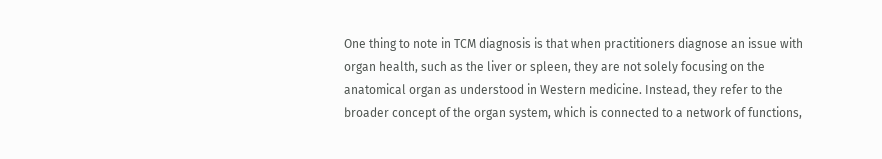One thing to note in TCM diagnosis is that when practitioners diagnose an issue with organ health, such as the liver or spleen, they are not solely focusing on the anatomical organ as understood in Western medicine. Instead, they refer to the broader concept of the organ system, which is connected to a network of functions,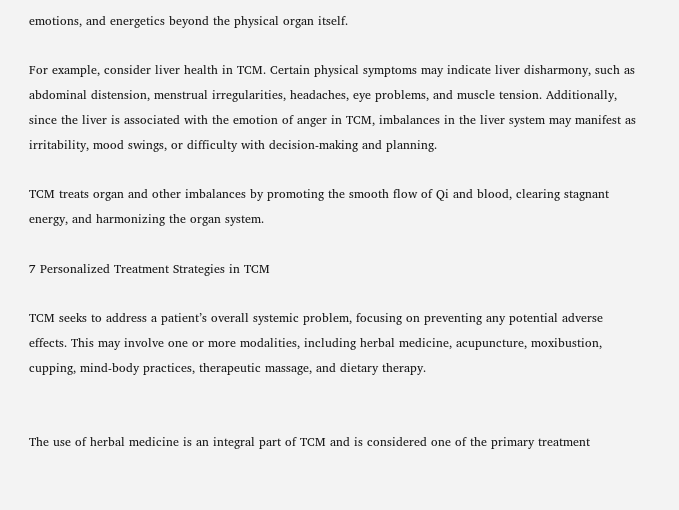emotions, and energetics beyond the physical organ itself.

For example, consider liver health in TCM. Certain physical symptoms may indicate liver disharmony, such as abdominal distension, menstrual irregularities, headaches, eye problems, and muscle tension. Additionally, since the liver is associated with the emotion of anger in TCM, imbalances in the liver system may manifest as irritability, mood swings, or difficulty with decision-making and planning.

TCM treats organ and other imbalances by promoting the smooth flow of Qi and blood, clearing stagnant energy, and harmonizing the organ system.

7 Personalized Treatment Strategies in TCM

TCM seeks to address a patient’s overall systemic problem, focusing on preventing any potential adverse effects. This may involve one or more modalities, including herbal medicine, acupuncture, moxibustion, cupping, mind-body practices, therapeutic massage, and dietary therapy.


The use of herbal medicine is an integral part of TCM and is considered one of the primary treatment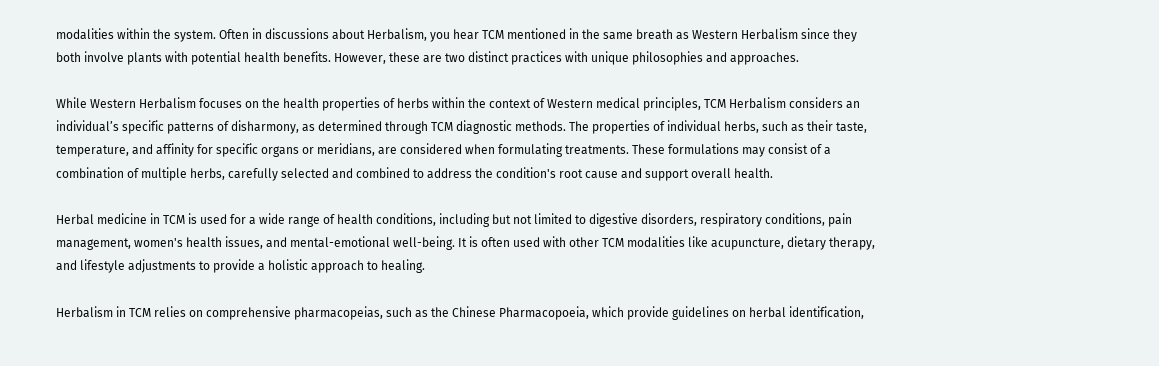modalities within the system. Often in discussions about Herbalism, you hear TCM mentioned in the same breath as Western Herbalism since they both involve plants with potential health benefits. However, these are two distinct practices with unique philosophies and approaches.

While Western Herbalism focuses on the health properties of herbs within the context of Western medical principles, TCM Herbalism considers an individual’s specific patterns of disharmony, as determined through TCM diagnostic methods. The properties of individual herbs, such as their taste, temperature, and affinity for specific organs or meridians, are considered when formulating treatments. These formulations may consist of a combination of multiple herbs, carefully selected and combined to address the condition's root cause and support overall health.

Herbal medicine in TCM is used for a wide range of health conditions, including but not limited to digestive disorders, respiratory conditions, pain management, women's health issues, and mental-emotional well-being. It is often used with other TCM modalities like acupuncture, dietary therapy, and lifestyle adjustments to provide a holistic approach to healing.

Herbalism in TCM relies on comprehensive pharmacopeias, such as the Chinese Pharmacopoeia, which provide guidelines on herbal identification,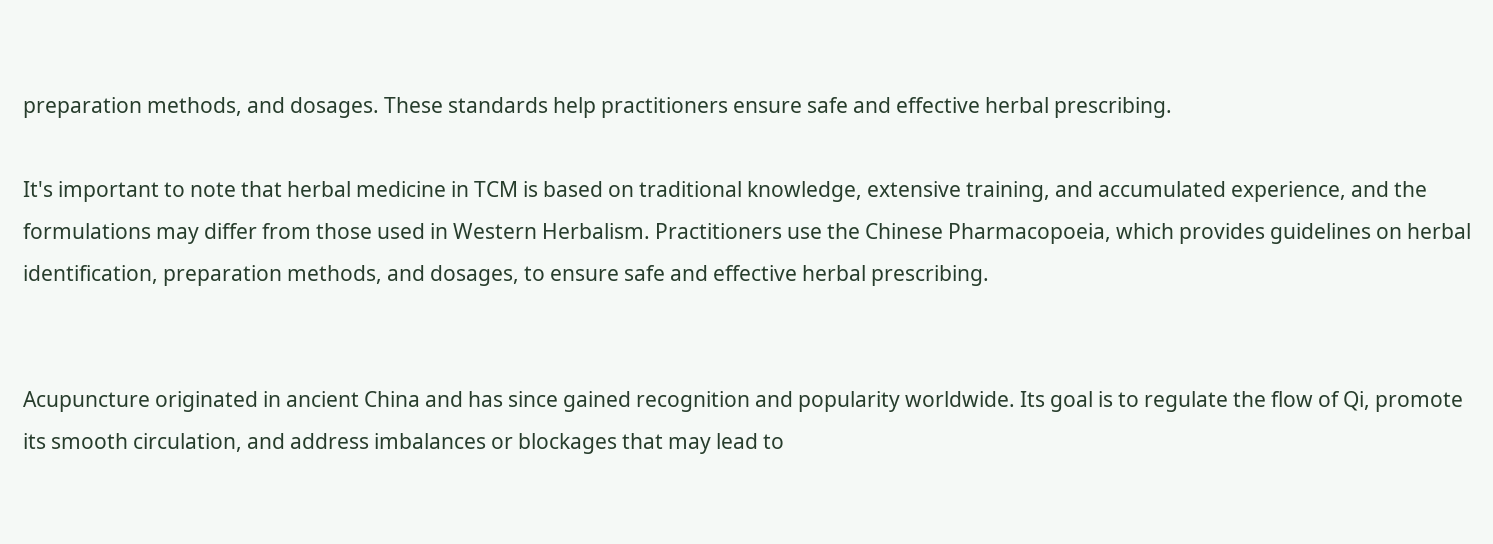preparation methods, and dosages. These standards help practitioners ensure safe and effective herbal prescribing.

It's important to note that herbal medicine in TCM is based on traditional knowledge, extensive training, and accumulated experience, and the formulations may differ from those used in Western Herbalism. Practitioners use the Chinese Pharmacopoeia, which provides guidelines on herbal identification, preparation methods, and dosages, to ensure safe and effective herbal prescribing.


Acupuncture originated in ancient China and has since gained recognition and popularity worldwide. Its goal is to regulate the flow of Qi, promote its smooth circulation, and address imbalances or blockages that may lead to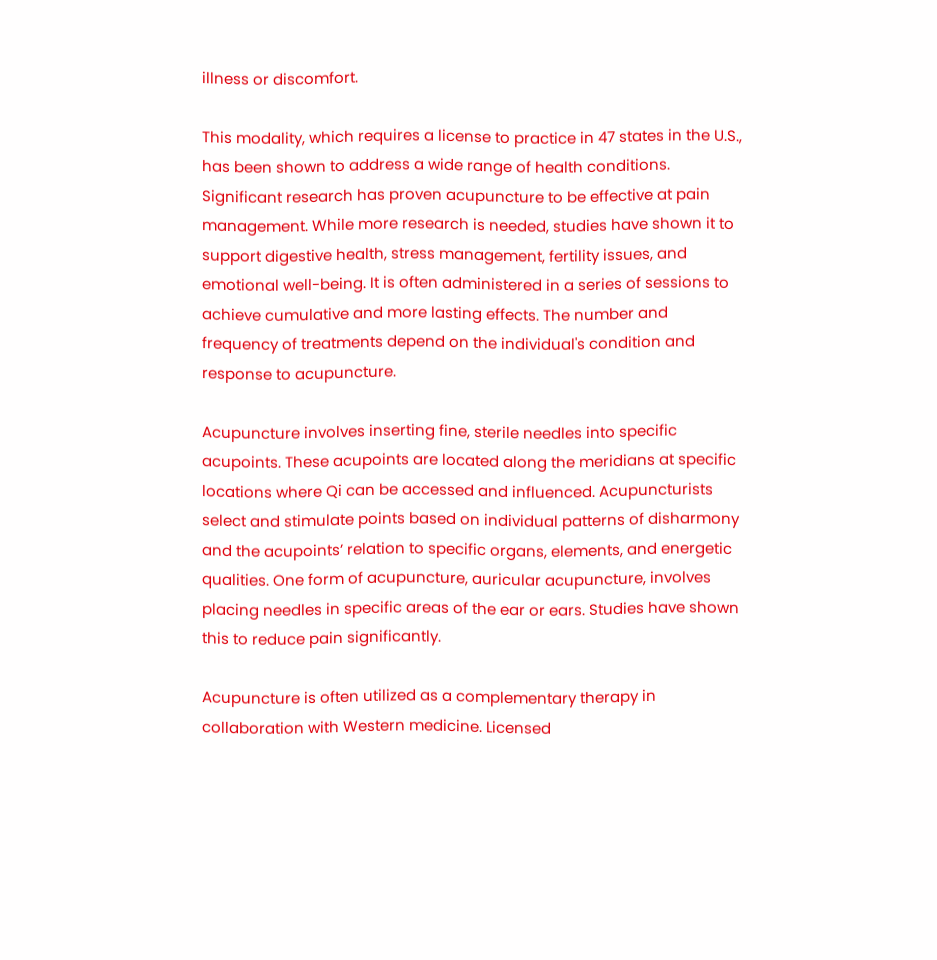illness or discomfort.

This modality, which requires a license to practice in 47 states in the U.S., has been shown to address a wide range of health conditions. Significant research has proven acupuncture to be effective at pain management. While more research is needed, studies have shown it to support digestive health, stress management, fertility issues, and emotional well-being. It is often administered in a series of sessions to achieve cumulative and more lasting effects. The number and frequency of treatments depend on the individual's condition and response to acupuncture.

Acupuncture involves inserting fine, sterile needles into specific acupoints. These acupoints are located along the meridians at specific locations where Qi can be accessed and influenced. Acupuncturists select and stimulate points based on individual patterns of disharmony and the acupoints’ relation to specific organs, elements, and energetic qualities. One form of acupuncture, auricular acupuncture, involves placing needles in specific areas of the ear or ears. Studies have shown this to reduce pain significantly.

Acupuncture is often utilized as a complementary therapy in collaboration with Western medicine. Licensed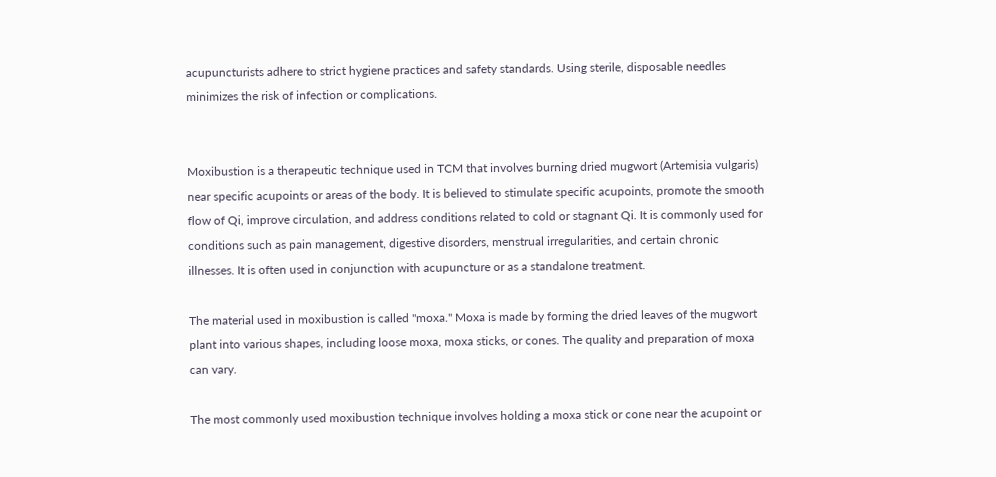acupuncturists adhere to strict hygiene practices and safety standards. Using sterile, disposable needles minimizes the risk of infection or complications.


Moxibustion is a therapeutic technique used in TCM that involves burning dried mugwort (Artemisia vulgaris) near specific acupoints or areas of the body. It is believed to stimulate specific acupoints, promote the smooth flow of Qi, improve circulation, and address conditions related to cold or stagnant Qi. It is commonly used for conditions such as pain management, digestive disorders, menstrual irregularities, and certain chronic illnesses. It is often used in conjunction with acupuncture or as a standalone treatment.

The material used in moxibustion is called "moxa." Moxa is made by forming the dried leaves of the mugwort plant into various shapes, including loose moxa, moxa sticks, or cones. The quality and preparation of moxa can vary.

The most commonly used moxibustion technique involves holding a moxa stick or cone near the acupoint or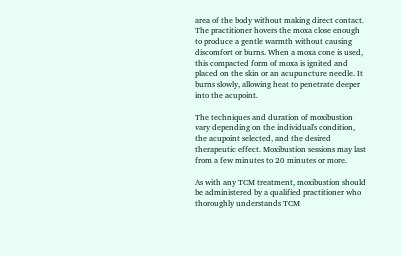area of the body without making direct contact. The practitioner hovers the moxa close enough to produce a gentle warmth without causing discomfort or burns. When a moxa cone is used, this compacted form of moxa is ignited and placed on the skin or an acupuncture needle. It burns slowly, allowing heat to penetrate deeper into the acupoint.

The techniques and duration of moxibustion vary depending on the individual's condition, the acupoint selected, and the desired therapeutic effect. Moxibustion sessions may last from a few minutes to 20 minutes or more.

As with any TCM treatment, moxibustion should be administered by a qualified practitioner who thoroughly understands TCM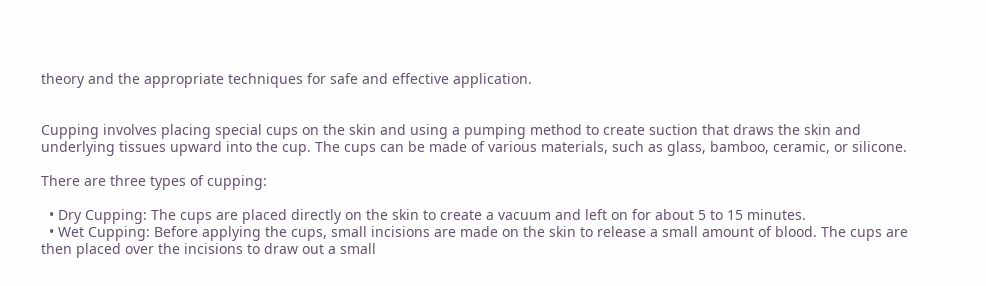theory and the appropriate techniques for safe and effective application.


Cupping involves placing special cups on the skin and using a pumping method to create suction that draws the skin and underlying tissues upward into the cup. The cups can be made of various materials, such as glass, bamboo, ceramic, or silicone.

There are three types of cupping:

  • Dry Cupping: The cups are placed directly on the skin to create a vacuum and left on for about 5 to 15 minutes.
  • Wet Cupping: Before applying the cups, small incisions are made on the skin to release a small amount of blood. The cups are then placed over the incisions to draw out a small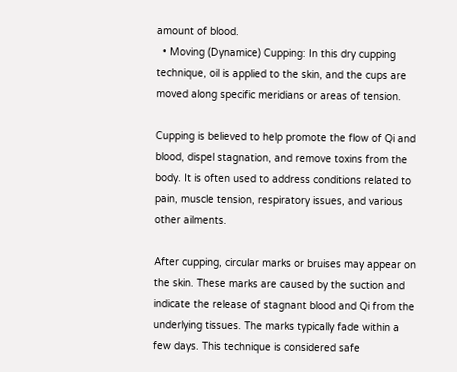amount of blood.
  • Moving (Dynamice) Cupping: In this dry cupping technique, oil is applied to the skin, and the cups are moved along specific meridians or areas of tension.

Cupping is believed to help promote the flow of Qi and blood, dispel stagnation, and remove toxins from the body. It is often used to address conditions related to pain, muscle tension, respiratory issues, and various other ailments.

After cupping, circular marks or bruises may appear on the skin. These marks are caused by the suction and indicate the release of stagnant blood and Qi from the underlying tissues. The marks typically fade within a few days. This technique is considered safe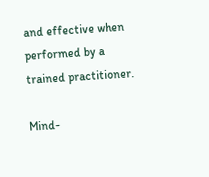and effective when performed by a trained practitioner.

Mind-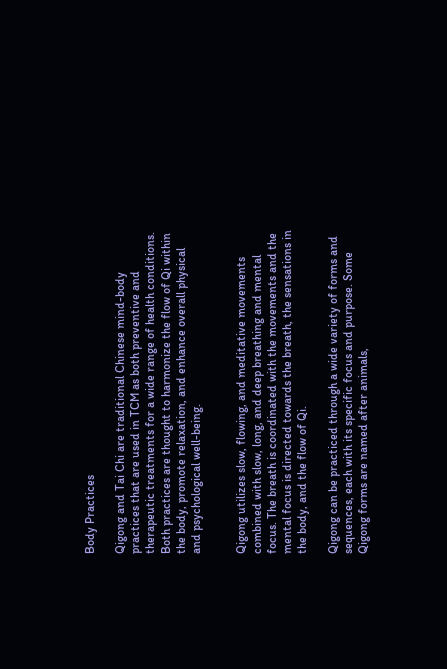Body Practices

Qigong and Tai Chi are traditional Chinese mind-body practices that are used in TCM as both preventive and therapeutic treatments for a wide range of health conditions. Both practices are thought to harmonize the flow of Qi within the body, promote relaxation, and enhance overall physical and psychological well-being.


Qigong utilizes slow, flowing, and meditative movements combined with slow, long, and deep breathing and mental focus. The breath is coordinated with the movements and the mental focus is directed towards the breath, the sensations in the body, and the flow of Qi.

Qigong can be practiced through a wide variety of forms and sequences, each with its specific focus and purpose. Some Qigong forms are named after animals,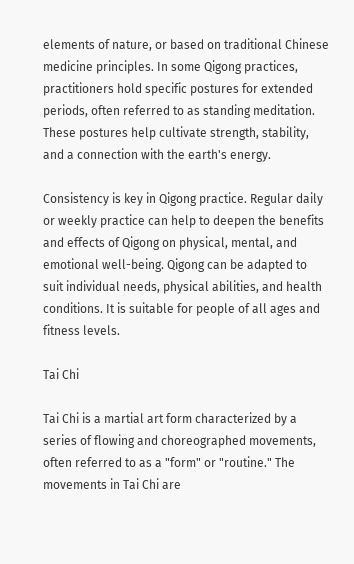elements of nature, or based on traditional Chinese medicine principles. In some Qigong practices, practitioners hold specific postures for extended periods, often referred to as standing meditation. These postures help cultivate strength, stability, and a connection with the earth's energy.

Consistency is key in Qigong practice. Regular daily or weekly practice can help to deepen the benefits and effects of Qigong on physical, mental, and emotional well-being. Qigong can be adapted to suit individual needs, physical abilities, and health conditions. It is suitable for people of all ages and fitness levels.

Tai Chi

Tai Chi is a martial art form characterized by a series of flowing and choreographed movements, often referred to as a "form" or "routine." The movements in Tai Chi are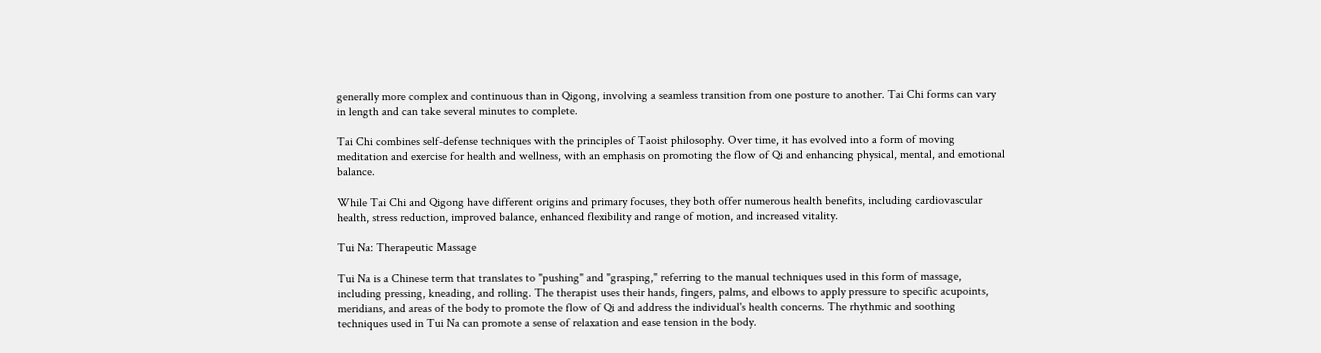generally more complex and continuous than in Qigong, involving a seamless transition from one posture to another. Tai Chi forms can vary in length and can take several minutes to complete.

Tai Chi combines self-defense techniques with the principles of Taoist philosophy. Over time, it has evolved into a form of moving meditation and exercise for health and wellness, with an emphasis on promoting the flow of Qi and enhancing physical, mental, and emotional balance.

While Tai Chi and Qigong have different origins and primary focuses, they both offer numerous health benefits, including cardiovascular health, stress reduction, improved balance, enhanced flexibility and range of motion, and increased vitality.

Tui Na: Therapeutic Massage

Tui Na is a Chinese term that translates to "pushing" and "grasping," referring to the manual techniques used in this form of massage, including pressing, kneading, and rolling. The therapist uses their hands, fingers, palms, and elbows to apply pressure to specific acupoints, meridians, and areas of the body to promote the flow of Qi and address the individual's health concerns. The rhythmic and soothing techniques used in Tui Na can promote a sense of relaxation and ease tension in the body.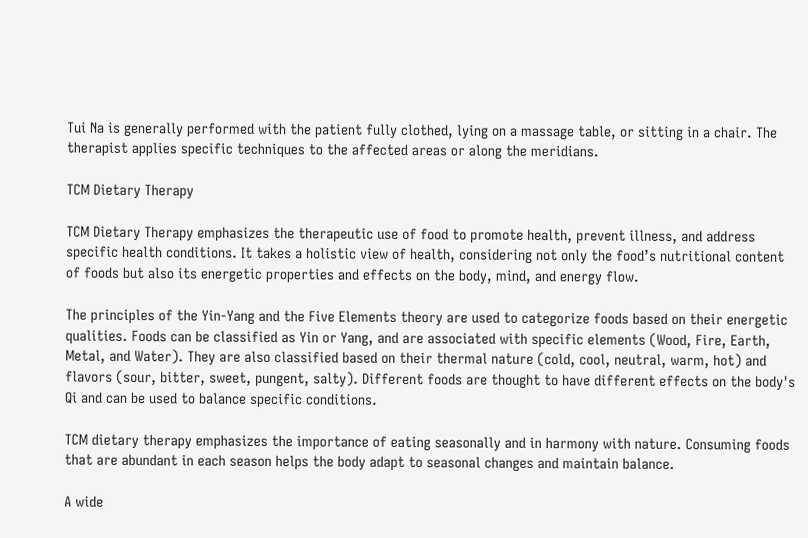Tui Na is generally performed with the patient fully clothed, lying on a massage table, or sitting in a chair. The therapist applies specific techniques to the affected areas or along the meridians.

TCM Dietary Therapy

TCM Dietary Therapy emphasizes the therapeutic use of food to promote health, prevent illness, and address specific health conditions. It takes a holistic view of health, considering not only the food’s nutritional content of foods but also its energetic properties and effects on the body, mind, and energy flow.

The principles of the Yin-Yang and the Five Elements theory are used to categorize foods based on their energetic qualities. Foods can be classified as Yin or Yang, and are associated with specific elements (Wood, Fire, Earth, Metal, and Water). They are also classified based on their thermal nature (cold, cool, neutral, warm, hot) and flavors (sour, bitter, sweet, pungent, salty). Different foods are thought to have different effects on the body's Qi and can be used to balance specific conditions.

TCM dietary therapy emphasizes the importance of eating seasonally and in harmony with nature. Consuming foods that are abundant in each season helps the body adapt to seasonal changes and maintain balance.

A wide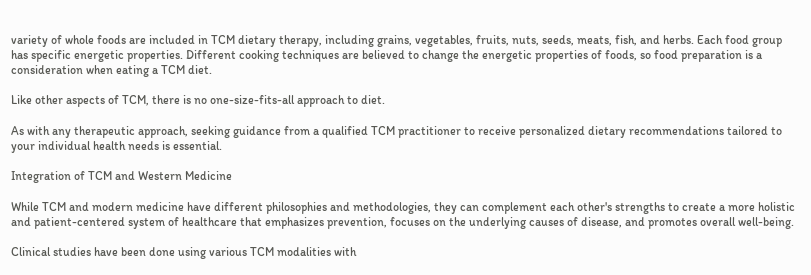variety of whole foods are included in TCM dietary therapy, including grains, vegetables, fruits, nuts, seeds, meats, fish, and herbs. Each food group has specific energetic properties. Different cooking techniques are believed to change the energetic properties of foods, so food preparation is a consideration when eating a TCM diet.

Like other aspects of TCM, there is no one-size-fits-all approach to diet.

As with any therapeutic approach, seeking guidance from a qualified TCM practitioner to receive personalized dietary recommendations tailored to your individual health needs is essential.

Integration of TCM and Western Medicine

While TCM and modern medicine have different philosophies and methodologies, they can complement each other's strengths to create a more holistic and patient-centered system of healthcare that emphasizes prevention, focuses on the underlying causes of disease, and promotes overall well-being.

Clinical studies have been done using various TCM modalities with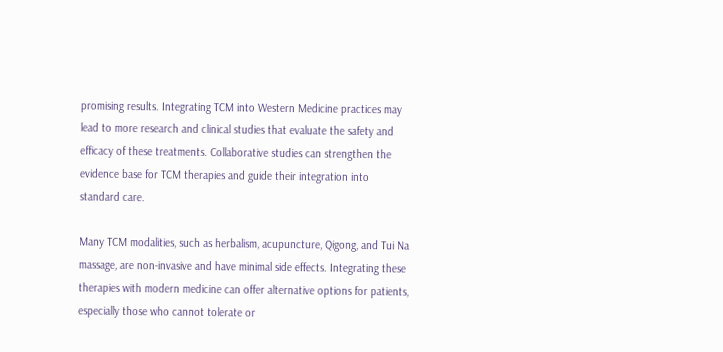promising results. Integrating TCM into Western Medicine practices may lead to more research and clinical studies that evaluate the safety and efficacy of these treatments. Collaborative studies can strengthen the evidence base for TCM therapies and guide their integration into standard care.

Many TCM modalities, such as herbalism, acupuncture, Qigong, and Tui Na massage, are non-invasive and have minimal side effects. Integrating these therapies with modern medicine can offer alternative options for patients, especially those who cannot tolerate or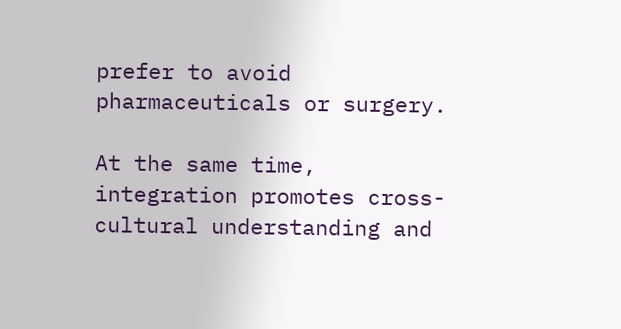prefer to avoid pharmaceuticals or surgery.

At the same time, integration promotes cross-cultural understanding and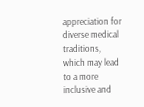appreciation for diverse medical traditions, which may lead to a more inclusive and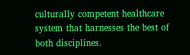culturally competent healthcare system that harnesses the best of both disciplines.